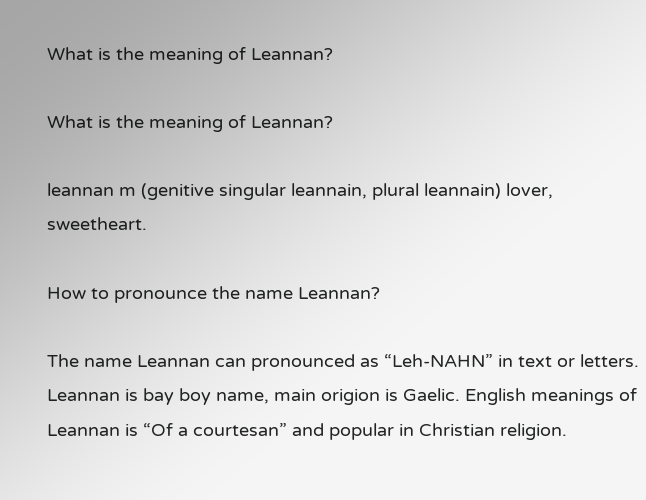What is the meaning of Leannan?

What is the meaning of Leannan?

leannan m (genitive singular leannain, plural leannain) lover, sweetheart.

How to pronounce the name Leannan?

The name Leannan can pronounced as “Leh-NAHN” in text or letters. Leannan is bay boy name, main origion is Gaelic. English meanings of Leannan is “Of a courtesan” and popular in Christian religion.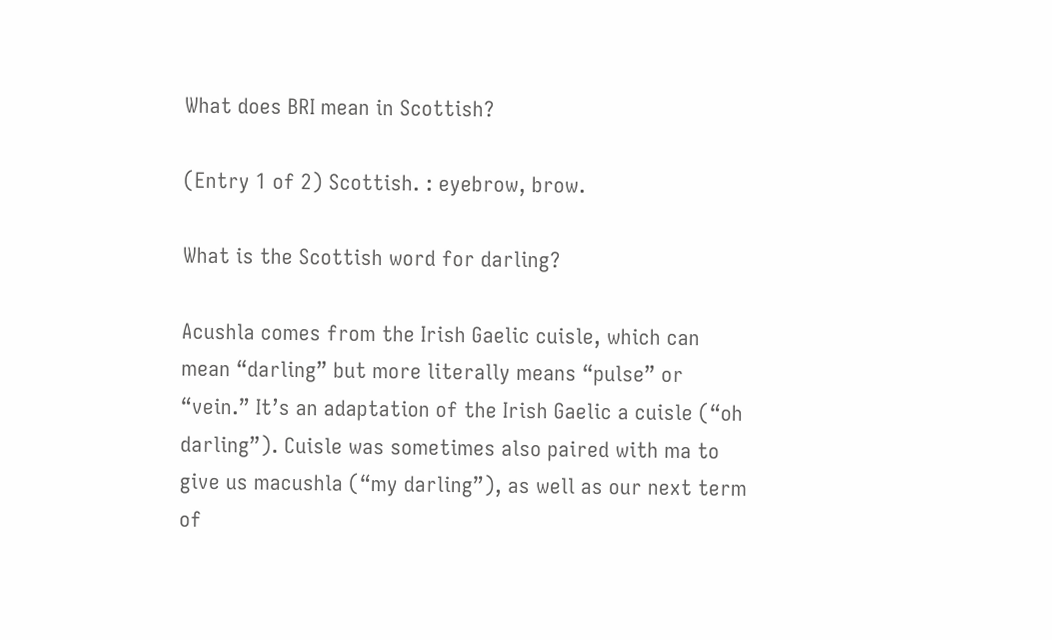What does BRI mean in Scottish?

(Entry 1 of 2) Scottish. : eyebrow, brow.

What is the Scottish word for darling?

Acushla comes from the Irish Gaelic cuisle, which can mean “darling” but more literally means “pulse” or “vein.” It’s an adaptation of the Irish Gaelic a cuisle (“oh darling”). Cuisle was sometimes also paired with ma to give us macushla (“my darling”), as well as our next term of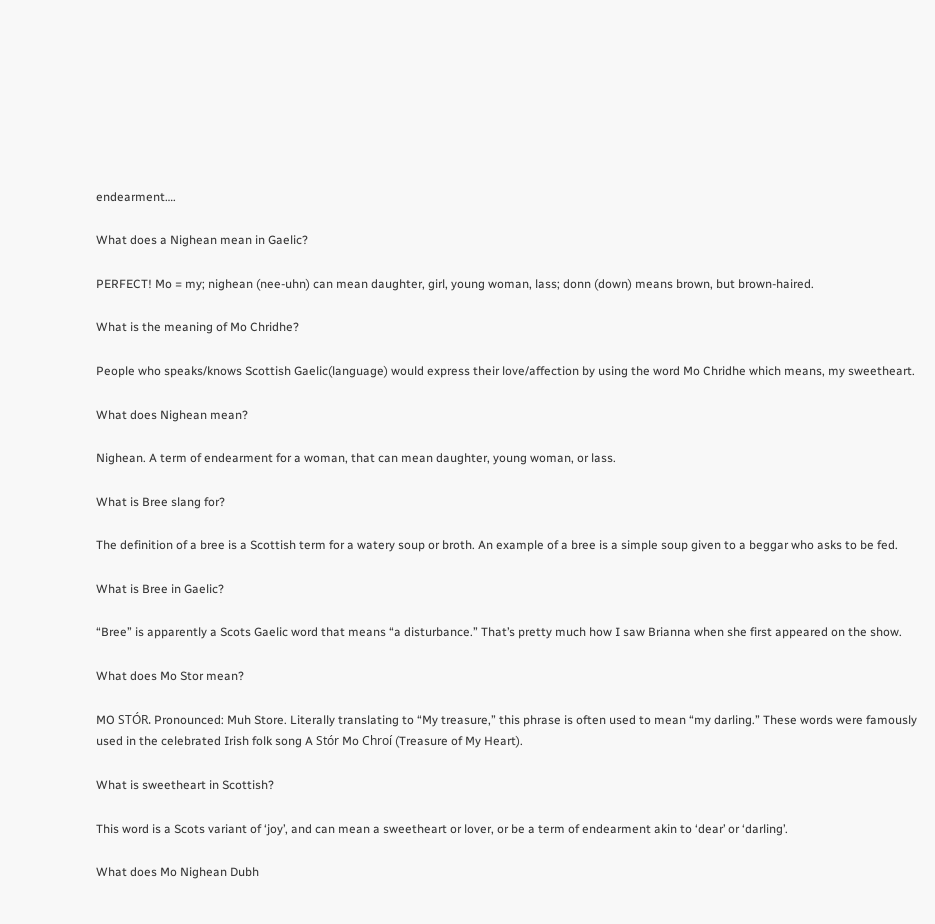endearment….

What does a Nighean mean in Gaelic?

PERFECT! Mo = my; nighean (nee-uhn) can mean daughter, girl, young woman, lass; donn (down) means brown, but brown-haired.

What is the meaning of Mo Chridhe?

People who speaks/knows Scottish Gaelic(language) would express their love/affection by using the word Mo Chridhe which means, my sweetheart.

What does Nighean mean?

Nighean. A term of endearment for a woman, that can mean daughter, young woman, or lass.

What is Bree slang for?

The definition of a bree is a Scottish term for a watery soup or broth. An example of a bree is a simple soup given to a beggar who asks to be fed.

What is Bree in Gaelic?

“Bree” is apparently a Scots Gaelic word that means “a disturbance.” That’s pretty much how I saw Brianna when she first appeared on the show.

What does Mo Stor mean?

MO STÓR. Pronounced: Muh Store. Literally translating to “My treasure,” this phrase is often used to mean “my darling.” These words were famously used in the celebrated Irish folk song A Stór Mo Chroí (Treasure of My Heart).

What is sweetheart in Scottish?

This word is a Scots variant of ‘joy’, and can mean a sweetheart or lover, or be a term of endearment akin to ‘dear’ or ‘darling’.

What does Mo Nighean Dubh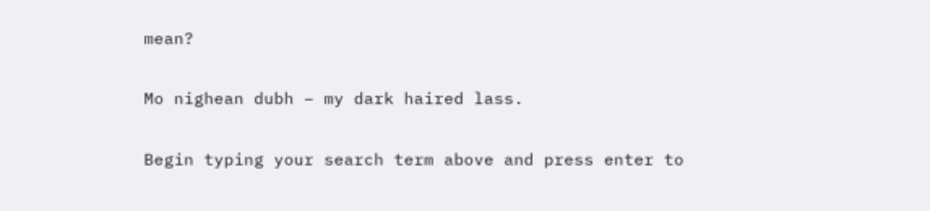mean?

Mo nighean dubh – my dark haired lass.

Begin typing your search term above and press enter to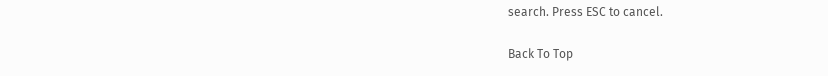search. Press ESC to cancel.

Back To Top